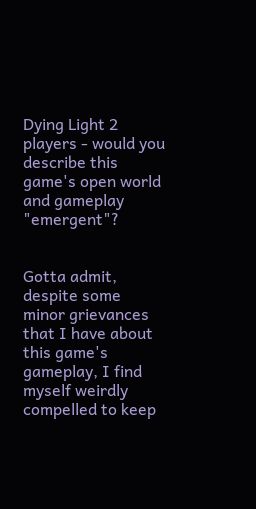Dying Light 2 players - would you describe this game's open world and gameplay "emergent"?


Gotta admit, despite some minor grievances that I have about this game's gameplay, I find myself weirdly compelled to keep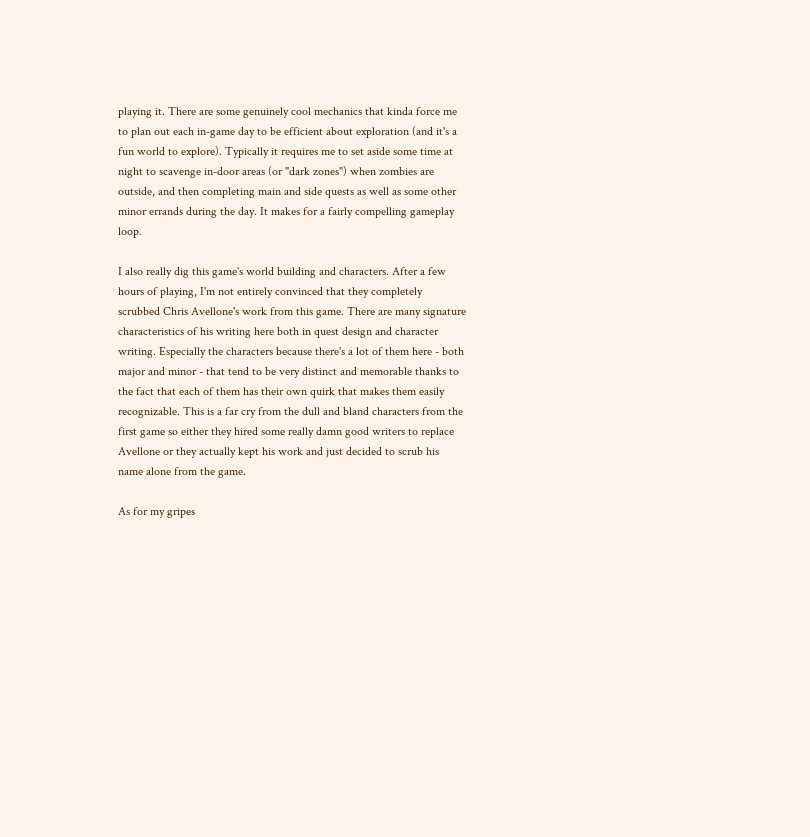playing it. There are some genuinely cool mechanics that kinda force me to plan out each in-game day to be efficient about exploration (and it's a fun world to explore). Typically it requires me to set aside some time at night to scavenge in-door areas (or "dark zones") when zombies are outside, and then completing main and side quests as well as some other minor errands during the day. It makes for a fairly compelling gameplay loop.

I also really dig this game's world building and characters. After a few hours of playing, I'm not entirely convinced that they completely scrubbed Chris Avellone's work from this game. There are many signature characteristics of his writing here both in quest design and character writing. Especially the characters because there's a lot of them here - both major and minor - that tend to be very distinct and memorable thanks to the fact that each of them has their own quirk that makes them easily recognizable. This is a far cry from the dull and bland characters from the first game so either they hired some really damn good writers to replace Avellone or they actually kept his work and just decided to scrub his name alone from the game.

As for my gripes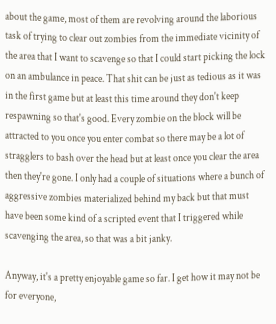about the game, most of them are revolving around the laborious task of trying to clear out zombies from the immediate vicinity of the area that I want to scavenge so that I could start picking the lock on an ambulance in peace. That shit can be just as tedious as it was in the first game but at least this time around they don't keep respawning so that's good. Every zombie on the block will be attracted to you once you enter combat so there may be a lot of stragglers to bash over the head but at least once you clear the area then they're gone. I only had a couple of situations where a bunch of aggressive zombies materialized behind my back but that must have been some kind of a scripted event that I triggered while scavenging the area, so that was a bit janky.

Anyway, it's a pretty enjoyable game so far. I get how it may not be for everyone,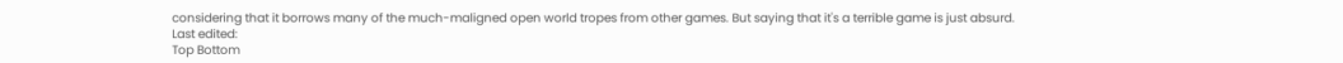considering that it borrows many of the much-maligned open world tropes from other games. But saying that it's a terrible game is just absurd.
Last edited:
Top Bottom